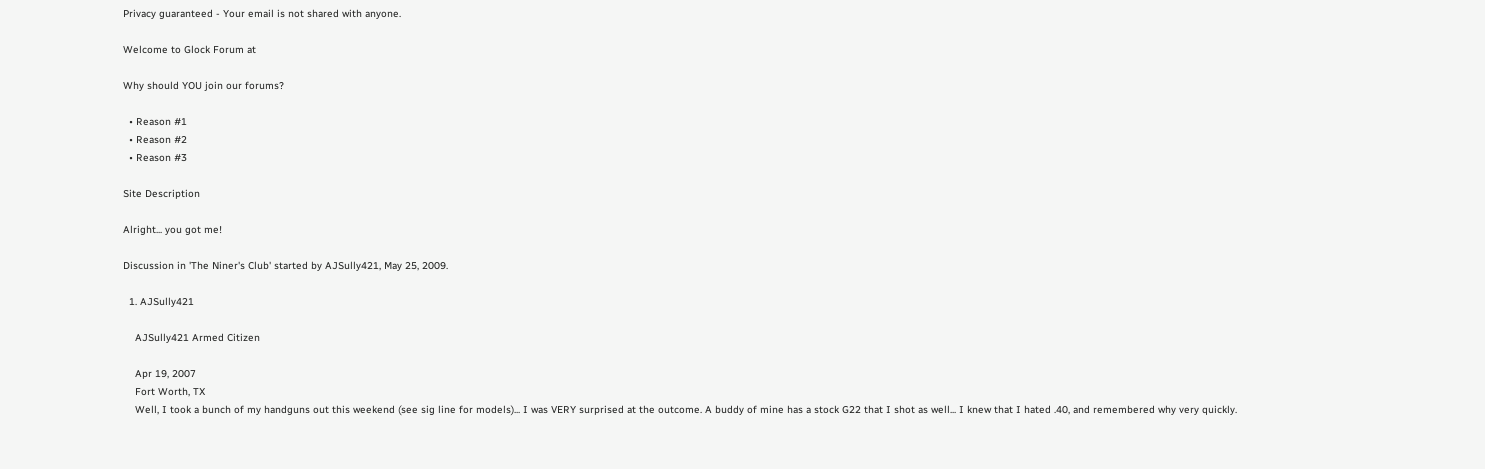Privacy guaranteed - Your email is not shared with anyone.

Welcome to Glock Forum at

Why should YOU join our forums?

  • Reason #1
  • Reason #2
  • Reason #3

Site Description

Alright... you got me!

Discussion in 'The Niner's Club' started by AJSully421, May 25, 2009.

  1. AJSully421

    AJSully421 Armed Citizen

    Apr 19, 2007
    Fort Worth, TX
    Well, I took a bunch of my handguns out this weekend (see sig line for models)... I was VERY surprised at the outcome. A buddy of mine has a stock G22 that I shot as well... I knew that I hated .40, and remembered why very quickly.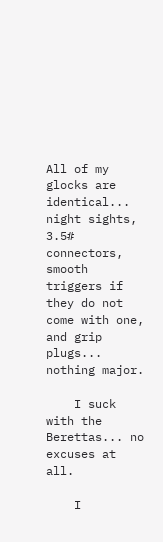All of my glocks are identical... night sights, 3.5# connectors, smooth triggers if they do not come with one, and grip plugs... nothing major.

    I suck with the Berettas... no excuses at all.

    I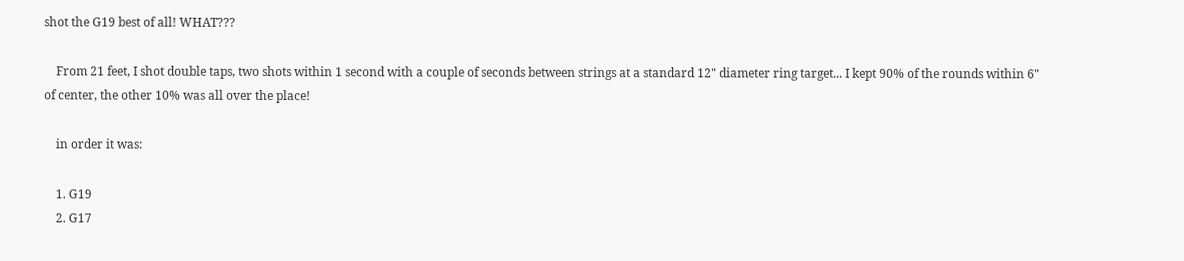shot the G19 best of all! WHAT???

    From 21 feet, I shot double taps, two shots within 1 second with a couple of seconds between strings at a standard 12" diameter ring target... I kept 90% of the rounds within 6" of center, the other 10% was all over the place!

    in order it was:

    1. G19
    2. G17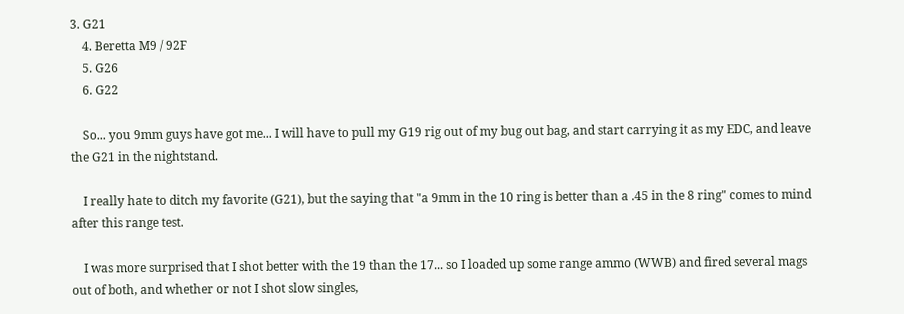3. G21
    4. Beretta M9 / 92F
    5. G26
    6. G22

    So... you 9mm guys have got me... I will have to pull my G19 rig out of my bug out bag, and start carrying it as my EDC, and leave the G21 in the nightstand.

    I really hate to ditch my favorite (G21), but the saying that "a 9mm in the 10 ring is better than a .45 in the 8 ring" comes to mind after this range test.

    I was more surprised that I shot better with the 19 than the 17... so I loaded up some range ammo (WWB) and fired several mags out of both, and whether or not I shot slow singles,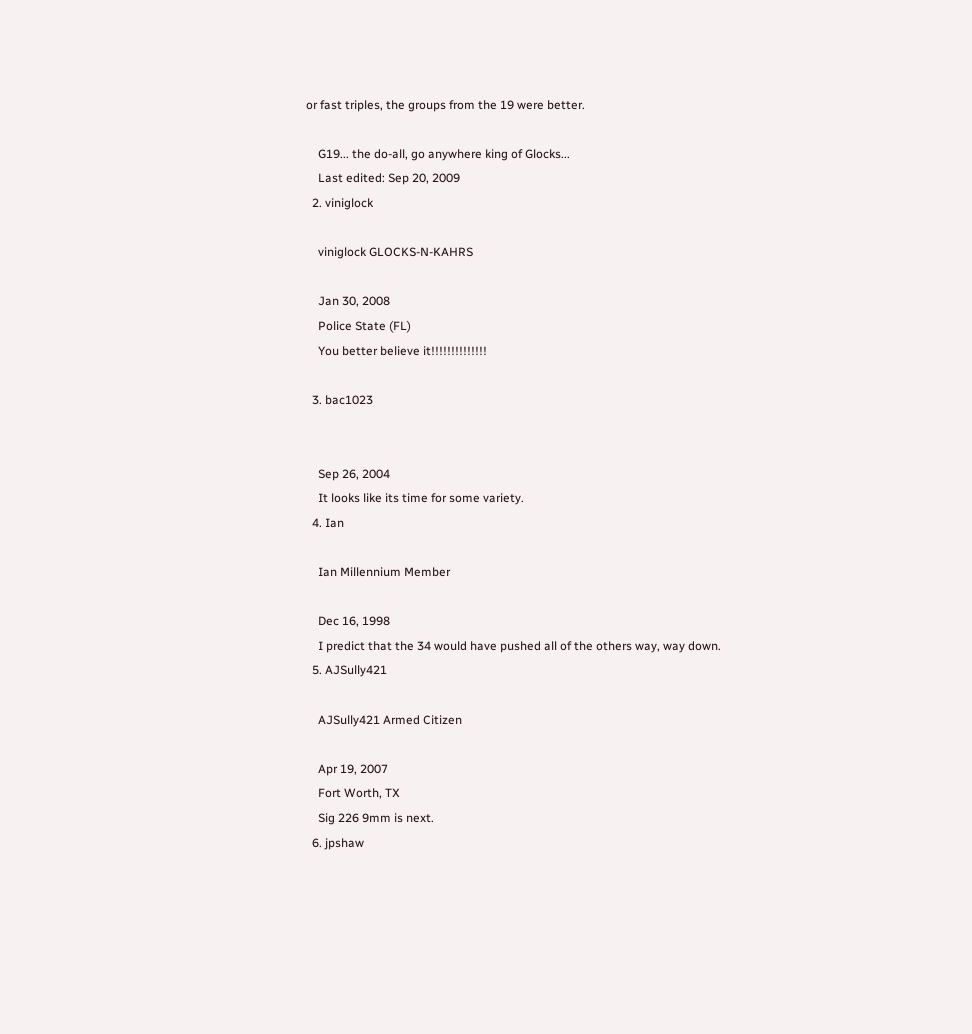or fast triples, the groups from the 19 were better.

    G19... the do-all, go anywhere king of Glocks...
    Last edited: Sep 20, 2009
  2. viniglock

    viniglock GLOCKS-N-KAHRS

    Jan 30, 2008
    Police State (FL)
    You better believe it!!!!!!!!!!!!!!

  3. bac1023


    Sep 26, 2004
    It looks like its time for some variety.
  4. Ian

    Ian Millennium Member

    Dec 16, 1998
    I predict that the 34 would have pushed all of the others way, way down.
  5. AJSully421

    AJSully421 Armed Citizen

    Apr 19, 2007
    Fort Worth, TX
    Sig 226 9mm is next.
  6. jpshaw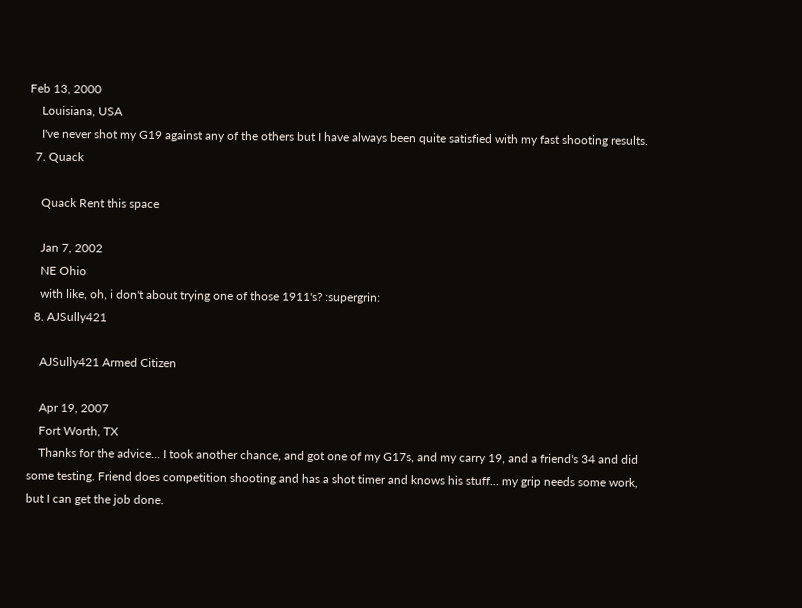Feb 13, 2000
    Louisiana, USA
    I've never shot my G19 against any of the others but I have always been quite satisfied with my fast shooting results.
  7. Quack

    Quack Rent this space

    Jan 7, 2002
    NE Ohio
    with like, oh, i don't about trying one of those 1911's? :supergrin:
  8. AJSully421

    AJSully421 Armed Citizen

    Apr 19, 2007
    Fort Worth, TX
    Thanks for the advice... I took another chance, and got one of my G17s, and my carry 19, and a friend's 34 and did some testing. Friend does competition shooting and has a shot timer and knows his stuff... my grip needs some work, but I can get the job done.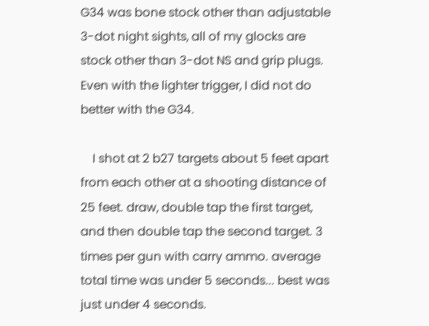G34 was bone stock other than adjustable 3-dot night sights, all of my glocks are stock other than 3-dot NS and grip plugs. Even with the lighter trigger, I did not do better with the G34.

    I shot at 2 b27 targets about 5 feet apart from each other at a shooting distance of 25 feet. draw, double tap the first target, and then double tap the second target. 3 times per gun with carry ammo. average total time was under 5 seconds... best was just under 4 seconds.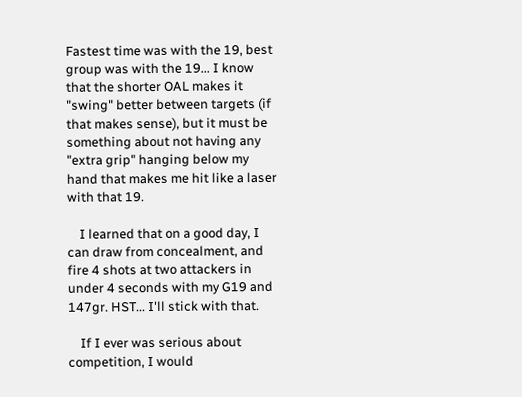Fastest time was with the 19, best group was with the 19... I know that the shorter OAL makes it "swing" better between targets (if that makes sense), but it must be something about not having any "extra grip" hanging below my hand that makes me hit like a laser with that 19.

    I learned that on a good day, I can draw from concealment, and fire 4 shots at two attackers in under 4 seconds with my G19 and 147gr. HST... I'll stick with that.

    If I ever was serious about competition, I would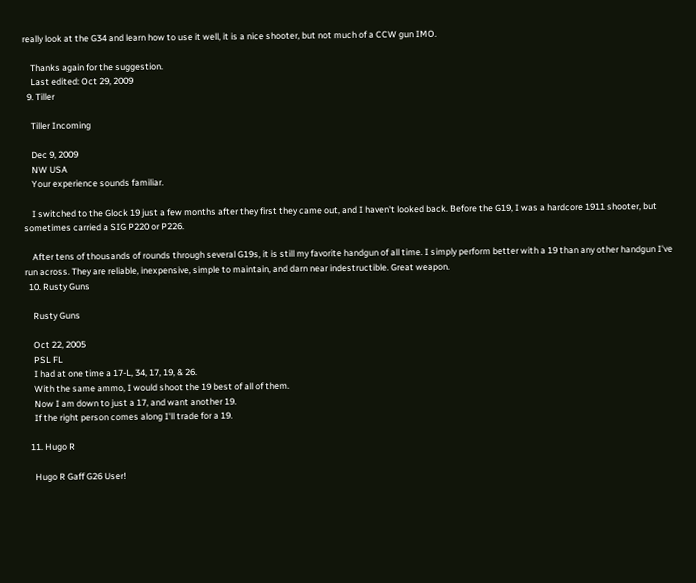really look at the G34 and learn how to use it well, it is a nice shooter, but not much of a CCW gun IMO.

    Thanks again for the suggestion.
    Last edited: Oct 29, 2009
  9. Tiller

    Tiller Incoming

    Dec 9, 2009
    NW USA
    Your experience sounds familiar.

    I switched to the Glock 19 just a few months after they first they came out, and I haven't looked back. Before the G19, I was a hardcore 1911 shooter, but sometimes carried a SIG P220 or P226.

    After tens of thousands of rounds through several G19s, it is still my favorite handgun of all time. I simply perform better with a 19 than any other handgun I've run across. They are reliable, inexpensive, simple to maintain, and darn near indestructible. Great weapon.
  10. Rusty Guns

    Rusty Guns

    Oct 22, 2005
    PSL FL
    I had at one time a 17-L, 34, 17, 19, & 26.
    With the same ammo, I would shoot the 19 best of all of them.
    Now I am down to just a 17, and want another 19.
    If the right person comes along I'll trade for a 19.

  11. Hugo R

    Hugo R Gaff G26 User!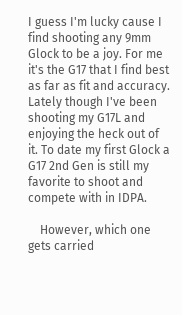I guess I'm lucky cause I find shooting any 9mm Glock to be a joy. For me it's the G17 that I find best as far as fit and accuracy. Lately though I've been shooting my G17L and enjoying the heck out of it. To date my first Glock a G17 2nd Gen is still my favorite to shoot and compete with in IDPA.

    However, which one gets carried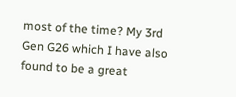most of the time? My 3rd Gen G26 which I have also found to be a great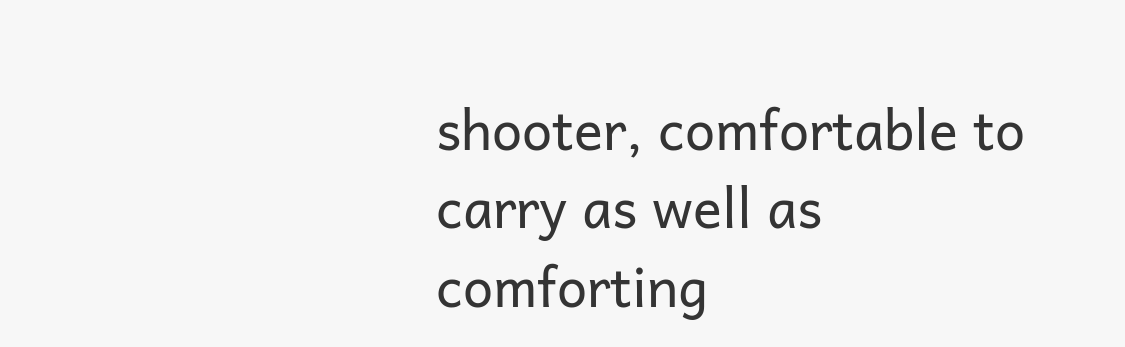shooter, comfortable to carry as well as comforting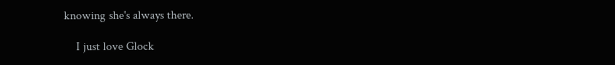knowing she's always there.

    I just love Glock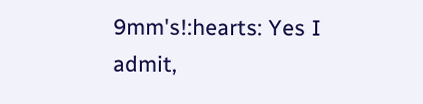9mm's!:hearts: Yes I admit,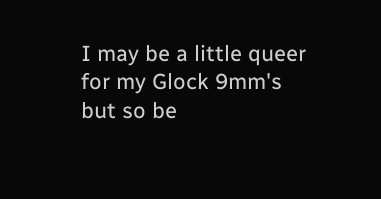I may be a little queer for my Glock 9mm's but so be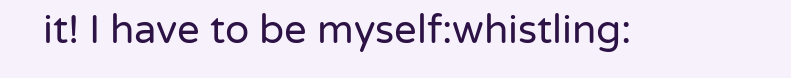it! I have to be myself:whistling: